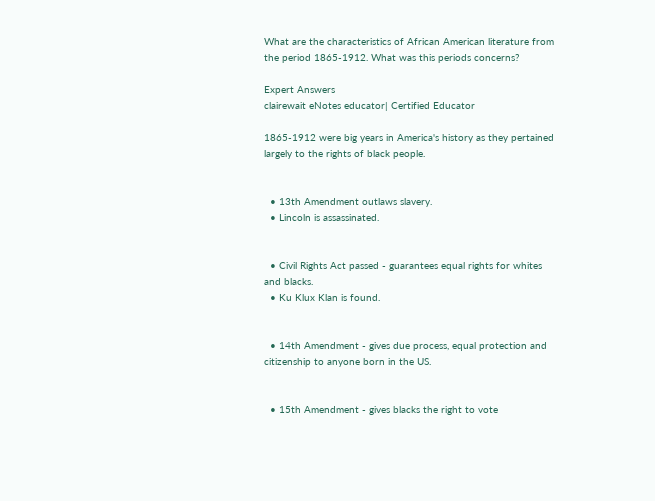What are the characteristics of African American literature from the period 1865-1912. What was this periods concerns?

Expert Answers
clairewait eNotes educator| Certified Educator

1865-1912 were big years in America's history as they pertained largely to the rights of black people.


  • 13th Amendment outlaws slavery.
  • Lincoln is assassinated.


  • Civil Rights Act passed - guarantees equal rights for whites and blacks.
  • Ku Klux Klan is found.


  • 14th Amendment - gives due process, equal protection and citizenship to anyone born in the US.


  • 15th Amendment - gives blacks the right to vote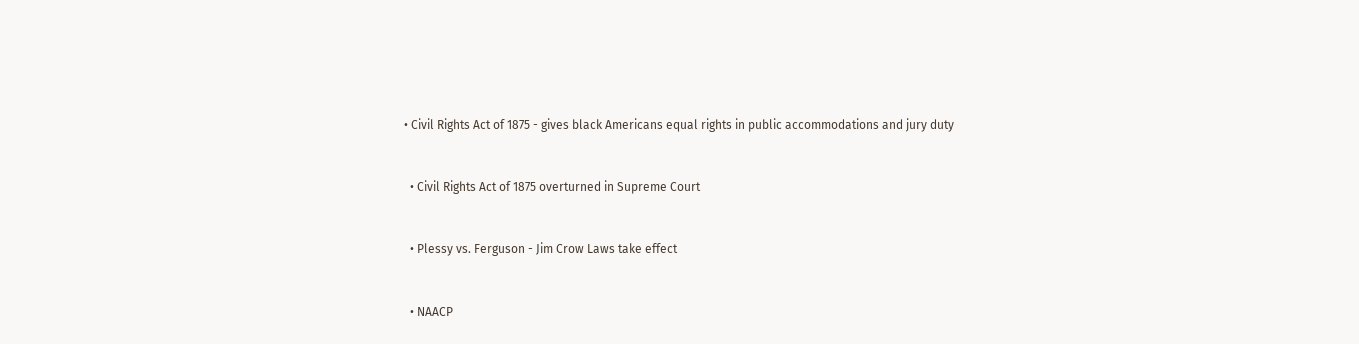• Civil Rights Act of 1875 - gives black Americans equal rights in public accommodations and jury duty


  • Civil Rights Act of 1875 overturned in Supreme Court


  • Plessy vs. Ferguson - Jim Crow Laws take effect


  • NAACP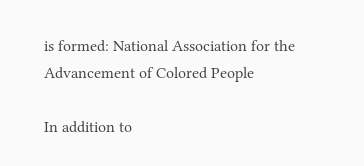is formed: National Association for the Advancement of Colored People

In addition to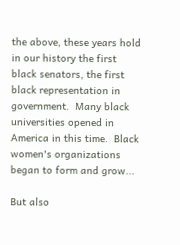the above, these years hold in our history the first black senators, the first black representation in government.  Many black universities opened in America in this time.  Black women's organizations began to form and grow...

But also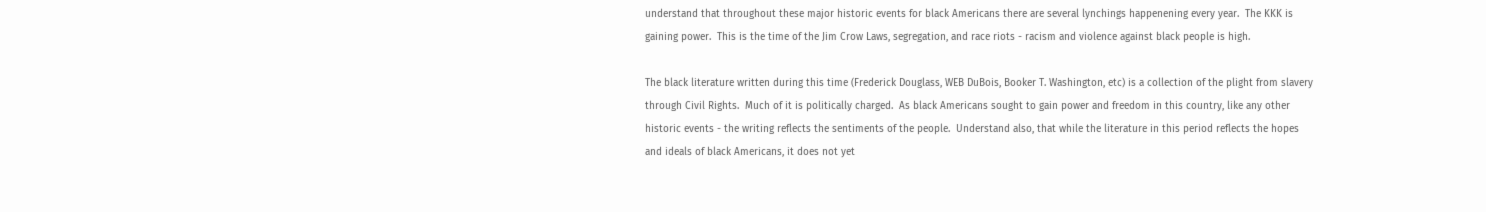understand that throughout these major historic events for black Americans there are several lynchings happenening every year.  The KKK is gaining power.  This is the time of the Jim Crow Laws, segregation, and race riots - racism and violence against black people is high.

The black literature written during this time (Frederick Douglass, WEB DuBois, Booker T. Washington, etc) is a collection of the plight from slavery through Civil Rights.  Much of it is politically charged.  As black Americans sought to gain power and freedom in this country, like any other historic events - the writing reflects the sentiments of the people.  Understand also, that while the literature in this period reflects the hopes and ideals of black Americans, it does not yet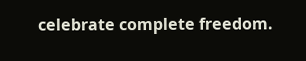celebrate complete freedom.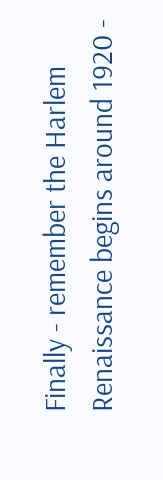Finally - remember the Harlem Renaissance begins around 1920 -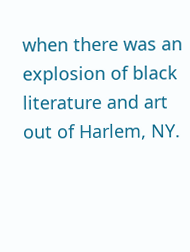when there was an explosion of black literature and art out of Harlem, NY.